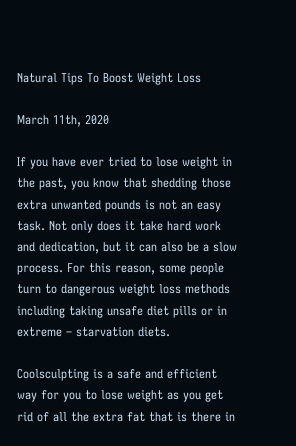Natural Tips To Boost Weight Loss

March 11th, 2020

If you have ever tried to lose weight in the past, you know that shedding those extra unwanted pounds is not an easy task. Not only does it take hard work and dedication, but it can also be a slow process. For this reason, some people turn to dangerous weight loss methods including taking unsafe diet pills or in extreme – starvation diets.

Coolsculpting is a safe and efficient way for you to lose weight as you get rid of all the extra fat that is there in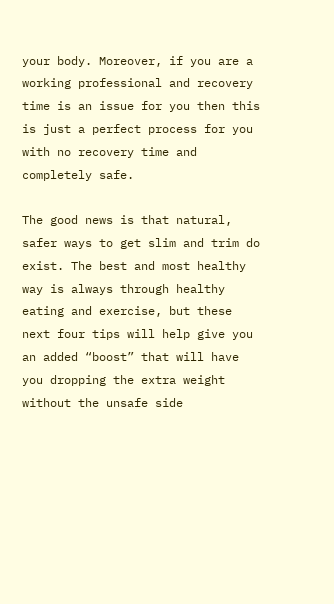your body. Moreover, if you are a working professional and recovery time is an issue for you then this is just a perfect process for you with no recovery time and completely safe.

The good news is that natural, safer ways to get slim and trim do exist. The best and most healthy way is always through healthy eating and exercise, but these next four tips will help give you an added “boost” that will have you dropping the extra weight without the unsafe side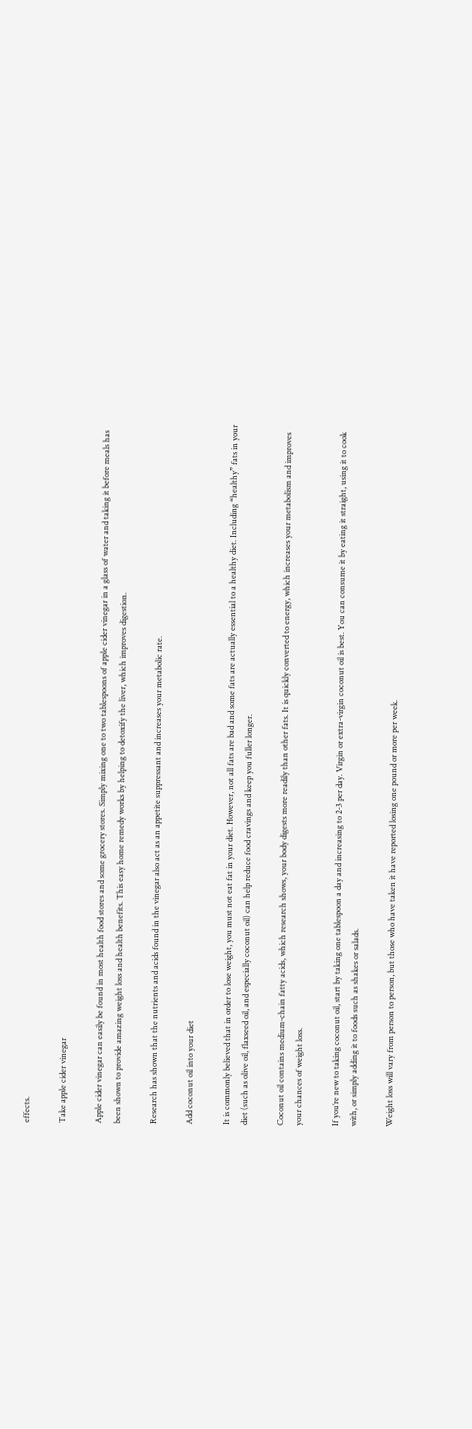effects.

Take apple cider vinegar

Apple cider vinegar can easily be found in most health food stores and some grocery stores. Simply mixing one to two tablespoons of apple cider vinegar in a glass of water and taking it before meals has been shown to provide amazing weight loss and health benefits. This easy home remedy works by helping to detoxify the liver, which improves digestion.

Research has shown that the nutrients and acids found in the vinegar also act as an appetite suppressant and increases your metabolic rate.

Add coconut oil into your diet

It is commonly believed that in order to lose weight, you must not eat fat in your diet. However, not all fats are bad and some fats are actually essential to a healthy diet. Including “healthy” fats in your diet (such as olive oil, flaxseed oil, and especially coconut oil) can help reduce food cravings and keep you fuller longer.

Coconut oil contains medium-chain fatty acids, which research shows, your body digests more readily than other fats. It is quickly converted to energy, which increases your metabolism and improves your chances of weight loss.

If you’re new to taking coconut oil, start by taking one tablespoon a day and increasing to 2-3 per day. Virgin or extra-virgin coconut oil is best. You can consume it by eating it straight, using it to cook with, or simply adding it to foods such as shakes or salads.

Weight loss will vary from person to person, but those who have taken it have reported losing one pound or more per week.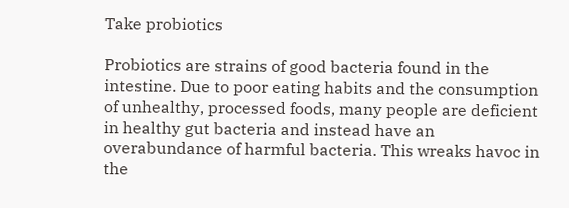Take probiotics

Probiotics are strains of good bacteria found in the intestine. Due to poor eating habits and the consumption of unhealthy, processed foods, many people are deficient in healthy gut bacteria and instead have an overabundance of harmful bacteria. This wreaks havoc in the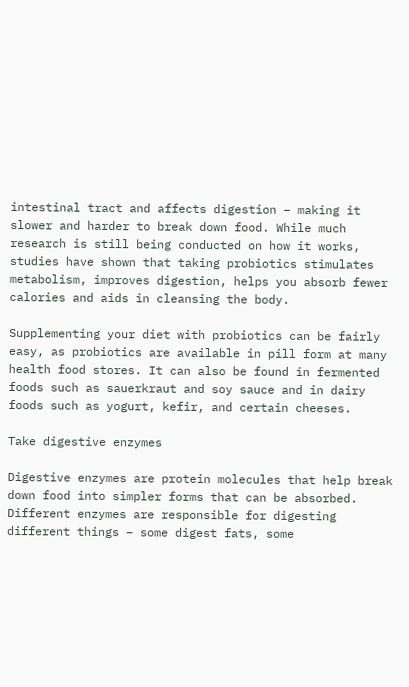intestinal tract and affects digestion – making it slower and harder to break down food. While much research is still being conducted on how it works, studies have shown that taking probiotics stimulates metabolism, improves digestion, helps you absorb fewer calories and aids in cleansing the body.

Supplementing your diet with probiotics can be fairly easy, as probiotics are available in pill form at many health food stores. It can also be found in fermented foods such as sauerkraut and soy sauce and in dairy foods such as yogurt, kefir, and certain cheeses.

Take digestive enzymes

Digestive enzymes are protein molecules that help break down food into simpler forms that can be absorbed. Different enzymes are responsible for digesting different things – some digest fats, some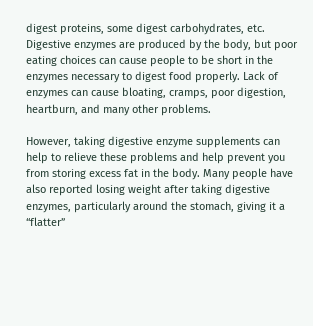digest proteins, some digest carbohydrates, etc. Digestive enzymes are produced by the body, but poor eating choices can cause people to be short in the enzymes necessary to digest food properly. Lack of enzymes can cause bloating, cramps, poor digestion, heartburn, and many other problems.

However, taking digestive enzyme supplements can help to relieve these problems and help prevent you from storing excess fat in the body. Many people have also reported losing weight after taking digestive enzymes, particularly around the stomach, giving it a “flatter”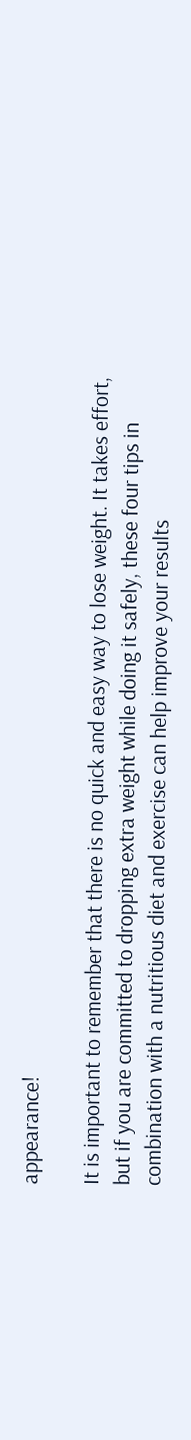appearance!

It is important to remember that there is no quick and easy way to lose weight. It takes effort, but if you are committed to dropping extra weight while doing it safely, these four tips in combination with a nutritious diet and exercise can help improve your results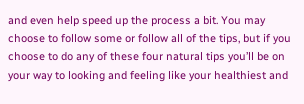and even help speed up the process a bit. You may choose to follow some or follow all of the tips, but if you choose to do any of these four natural tips you’ll be on your way to looking and feeling like your healthiest and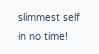slimmest self in no time!